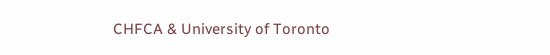CHFCA & University of Toronto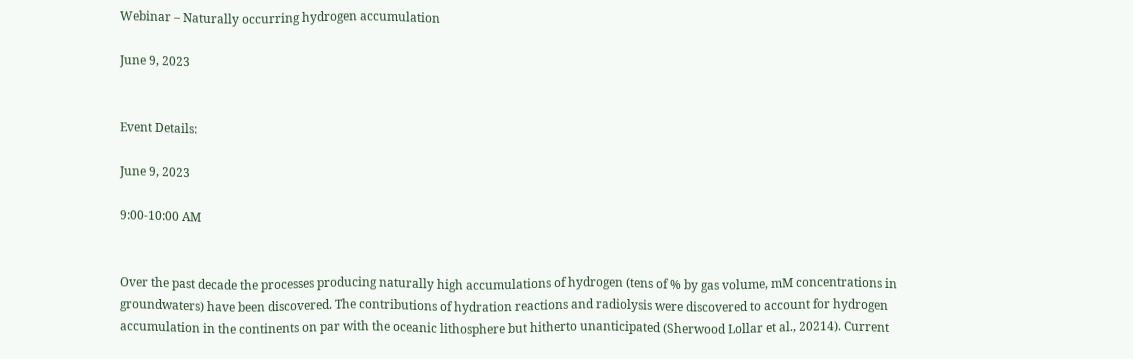Webinar – Naturally occurring hydrogen accumulation

June 9, 2023


Event Details:

June 9, 2023

9:00-10:00 AM


Over the past decade the processes producing naturally high accumulations of hydrogen (tens of % by gas volume, mM concentrations in groundwaters) have been discovered. The contributions of hydration reactions and radiolysis were discovered to account for hydrogen accumulation in the continents on par with the oceanic lithosphere but hitherto unanticipated (Sherwood Lollar et al., 20214). Current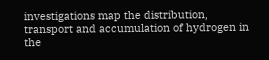investigations map the distribution, transport and accumulation of hydrogen in the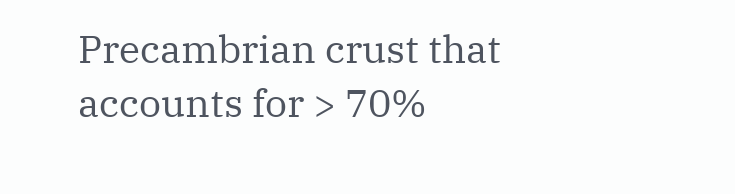Precambrian crust that accounts for > 70%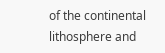of the continental lithosphere and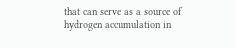that can serve as a source of hydrogen accumulation in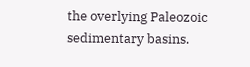the overlying Paleozoic sedimentary basins.